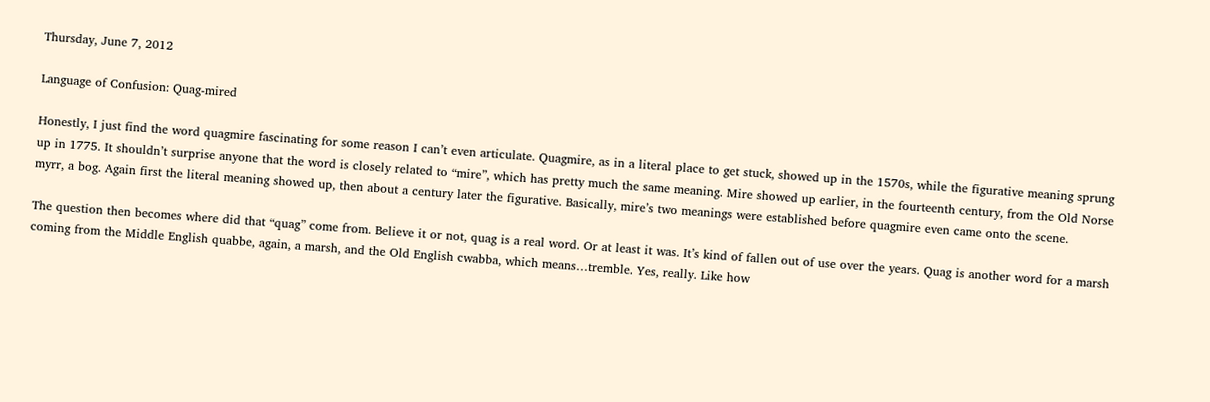Thursday, June 7, 2012

Language of Confusion: Quag-mired

Honestly, I just find the word quagmire fascinating for some reason I can’t even articulate. Quagmire, as in a literal place to get stuck, showed up in the 1570s, while the figurative meaning sprung up in 1775. It shouldn’t surprise anyone that the word is closely related to “mire”, which has pretty much the same meaning. Mire showed up earlier, in the fourteenth century, from the Old Norse myrr, a bog. Again first the literal meaning showed up, then about a century later the figurative. Basically, mire’s two meanings were established before quagmire even came onto the scene.

The question then becomes where did that “quag” come from. Believe it or not, quag is a real word. Or at least it was. It’s kind of fallen out of use over the years. Quag is another word for a marsh
coming from the Middle English quabbe, again, a marsh, and the Old English cwabba, which means…tremble. Yes, really. Like how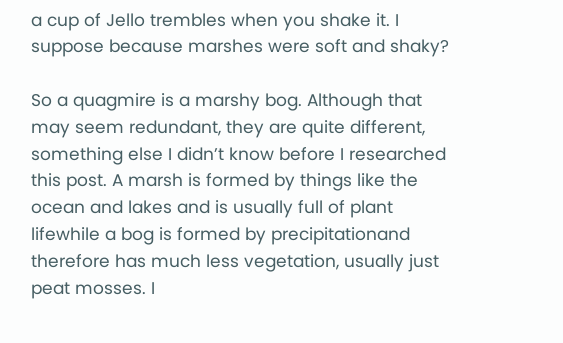a cup of Jello trembles when you shake it. I suppose because marshes were soft and shaky?

So a quagmire is a marshy bog. Although that may seem redundant, they are quite different, something else I didn’t know before I researched this post. A marsh is formed by things like the ocean and lakes and is usually full of plant lifewhile a bog is formed by precipitationand therefore has much less vegetation, usually just peat mosses. I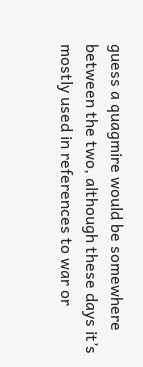guess a quagmire would be somewhere between the two, although these days it’s mostly used in references to war or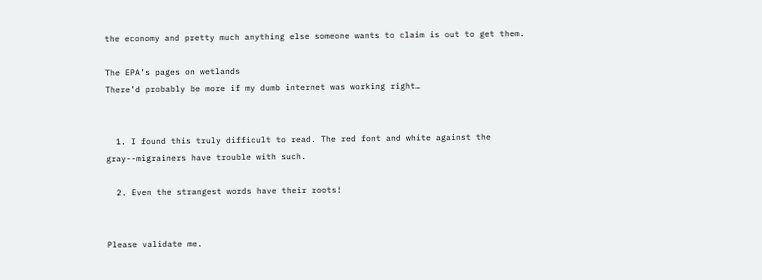the economy and pretty much anything else someone wants to claim is out to get them.

The EPA’s pages on wetlands
There’d probably be more if my dumb internet was working right…


  1. I found this truly difficult to read. The red font and white against the gray--migrainers have trouble with such.

  2. Even the strangest words have their roots!


Please validate me.